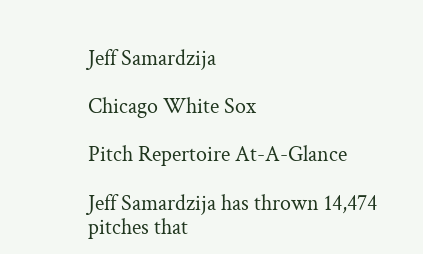Jeff Samardzija

Chicago White Sox

Pitch Repertoire At-A-Glance

Jeff Samardzija has thrown 14,474 pitches that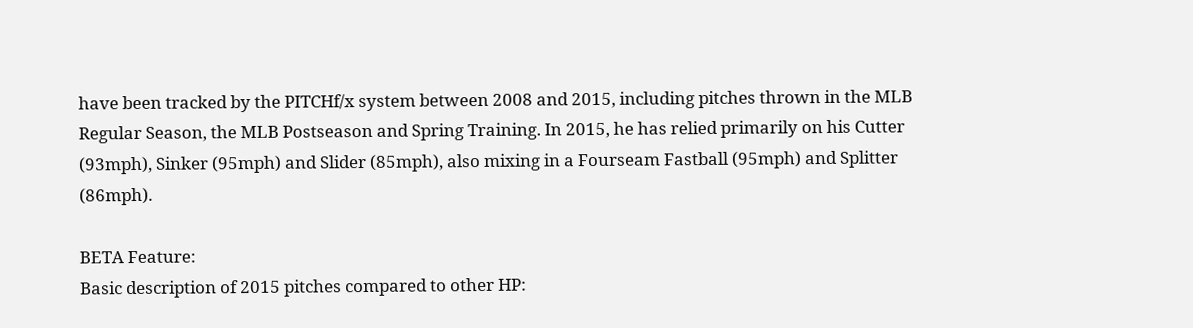have been tracked by the PITCHf/x system between 2008 and 2015, including pitches thrown in the MLB Regular Season, the MLB Postseason and Spring Training. In 2015, he has relied primarily on his Cutter (93mph), Sinker (95mph) and Slider (85mph), also mixing in a Fourseam Fastball (95mph) and Splitter (86mph).

BETA Feature:
Basic description of 2015 pitches compared to other HP: